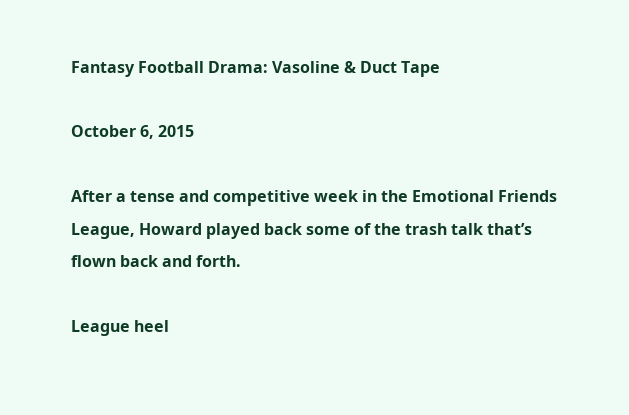Fantasy Football Drama: Vasoline & Duct Tape

October 6, 2015

After a tense and competitive week in the Emotional Friends League, Howard played back some of the trash talk that’s flown back and forth.

League heel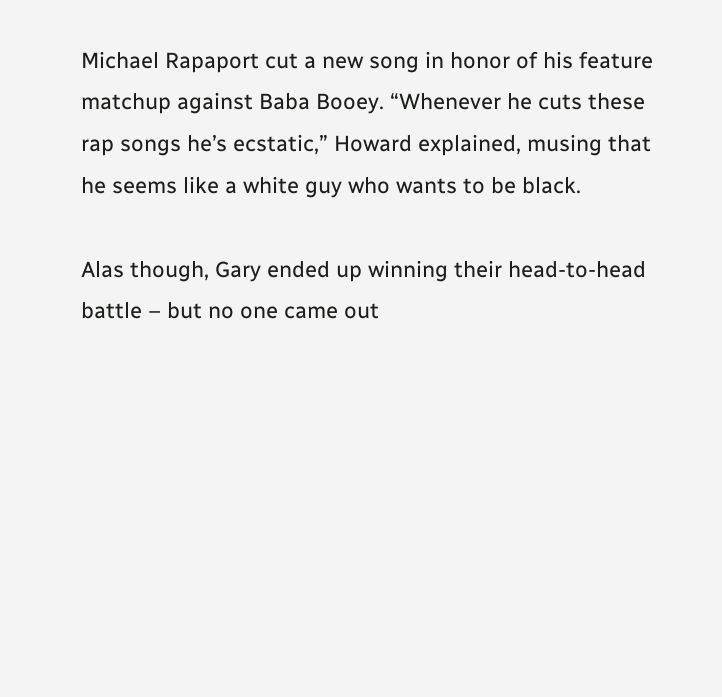Michael Rapaport cut a new song in honor of his feature matchup against Baba Booey. “Whenever he cuts these rap songs he’s ecstatic,” Howard explained, musing that he seems like a white guy who wants to be black.

Alas though, Gary ended up winning their head-to-head battle – but no one came out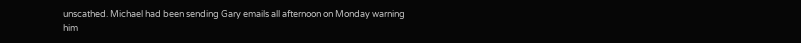unscathed. Michael had been sending Gary emails all afternoon on Monday warning him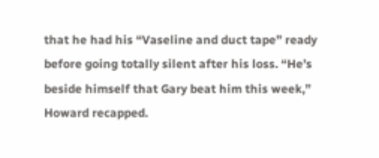that he had his “Vaseline and duct tape” ready before going totally silent after his loss. “He’s beside himself that Gary beat him this week,” Howard recapped.